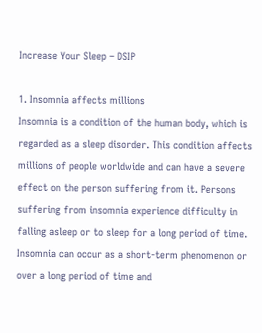Increase Your Sleep – DSIP

1. Insomnia affects millions
Insomnia is a condition of the human body, which is regarded as a sleep disorder. This condition affects millions of people worldwide and can have a severe effect on the person suffering from it. Persons suffering from insomnia experience difficulty in falling asleep or to sleep for a long period of time. Insomnia can occur as a short-term phenomenon or over a long period of time and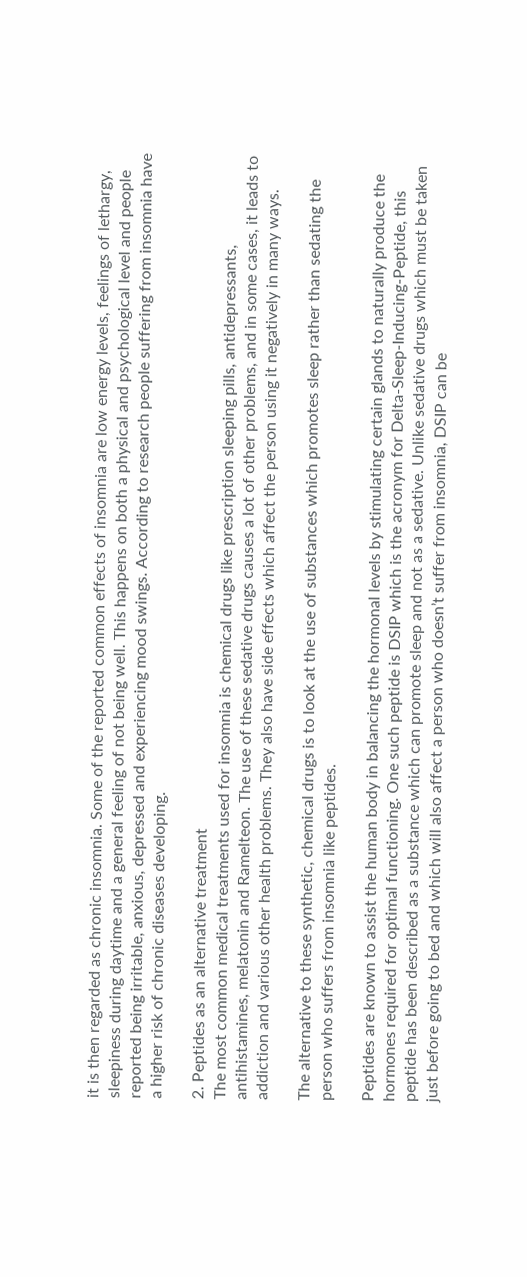it is then regarded as chronic insomnia. Some of the reported common effects of insomnia are low energy levels, feelings of lethargy, sleepiness during daytime and a general feeling of not being well. This happens on both a physical and psychological level and people reported being irritable, anxious, depressed and experiencing mood swings. According to research people suffering from insomnia have a higher risk of chronic diseases developing.

2. Peptides as an alternative treatment
The most common medical treatments used for insomnia is chemical drugs like prescription sleeping pills, antidepressants, antihistamines, melatonin and Ramelteon. The use of these sedative drugs causes a lot of other problems, and in some cases, it leads to addiction and various other health problems. They also have side effects which affect the person using it negatively in many ways.

The alternative to these synthetic, chemical drugs is to look at the use of substances which promotes sleep rather than sedating the person who suffers from insomnia like peptides.

Peptides are known to assist the human body in balancing the hormonal levels by stimulating certain glands to naturally produce the hormones required for optimal functioning. One such peptide is DSIP which is the acronym for Delta-Sleep-Inducing-Peptide, this peptide has been described as a substance which can promote sleep and not as a sedative. Unlike sedative drugs which must be taken just before going to bed and which will also affect a person who doesn’t suffer from insomnia, DSIP can be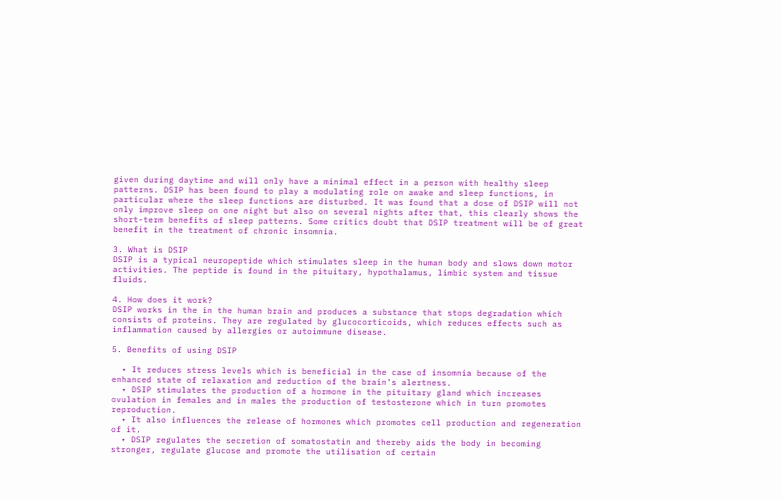given during daytime and will only have a minimal effect in a person with healthy sleep patterns. DSIP has been found to play a modulating role on awake and sleep functions, in particular where the sleep functions are disturbed. It was found that a dose of DSIP will not only improve sleep on one night but also on several nights after that, this clearly shows the short-term benefits of sleep patterns. Some critics doubt that DSIP treatment will be of great benefit in the treatment of chronic insomnia.

3. What is DSIP
DSIP is a typical neuropeptide which stimulates sleep in the human body and slows down motor activities. The peptide is found in the pituitary, hypothalamus, limbic system and tissue fluids.

4. How does it work?
DSIP works in the in the human brain and produces a substance that stops degradation which consists of proteins. They are regulated by glucocorticoids, which reduces effects such as inflammation caused by allergies or autoimmune disease.

5. Benefits of using DSIP

  • It reduces stress levels which is beneficial in the case of insomnia because of the enhanced state of relaxation and reduction of the brain’s alertness.
  • DSIP stimulates the production of a hormone in the pituitary gland which increases ovulation in females and in males the production of testosterone which in turn promotes reproduction.
  • It also influences the release of hormones which promotes cell production and regeneration of it.
  • DSIP regulates the secretion of somatostatin and thereby aids the body in becoming stronger, regulate glucose and promote the utilisation of certain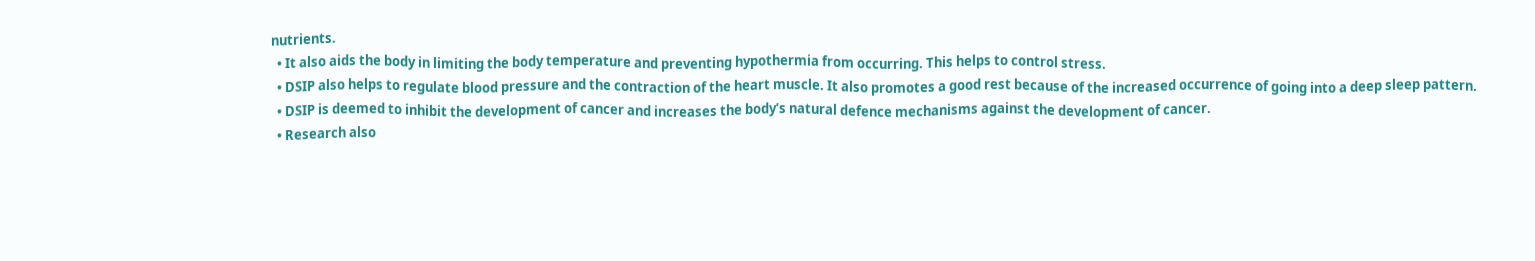nutrients.
  • It also aids the body in limiting the body temperature and preventing hypothermia from occurring. This helps to control stress.
  • DSIP also helps to regulate blood pressure and the contraction of the heart muscle. It also promotes a good rest because of the increased occurrence of going into a deep sleep pattern.
  • DSIP is deemed to inhibit the development of cancer and increases the body’s natural defence mechanisms against the development of cancer.
  • Research also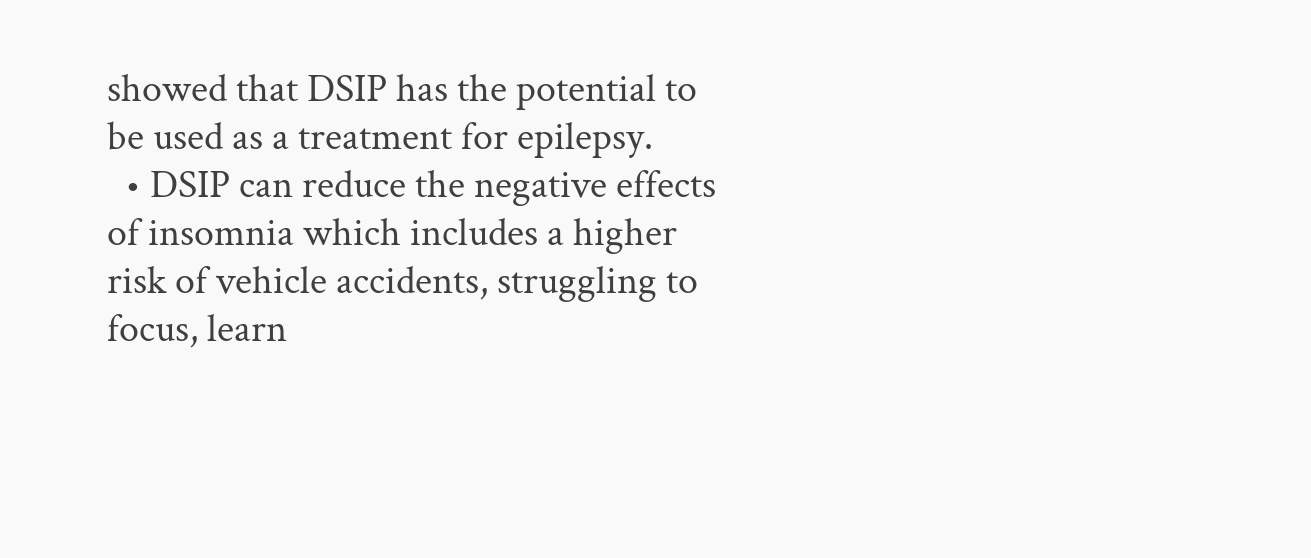showed that DSIP has the potential to be used as a treatment for epilepsy.
  • DSIP can reduce the negative effects of insomnia which includes a higher risk of vehicle accidents, struggling to focus, learn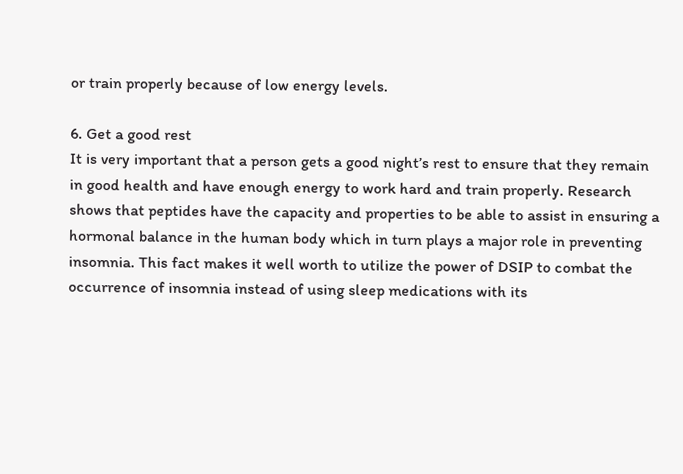or train properly because of low energy levels.

6. Get a good rest
It is very important that a person gets a good night’s rest to ensure that they remain in good health and have enough energy to work hard and train properly. Research shows that peptides have the capacity and properties to be able to assist in ensuring a hormonal balance in the human body which in turn plays a major role in preventing insomnia. This fact makes it well worth to utilize the power of DSIP to combat the occurrence of insomnia instead of using sleep medications with its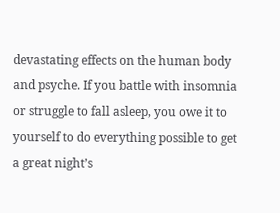devastating effects on the human body and psyche. If you battle with insomnia or struggle to fall asleep, you owe it to yourself to do everything possible to get a great night’s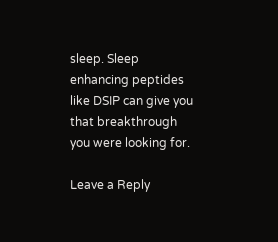sleep. Sleep enhancing peptides like DSIP can give you that breakthrough you were looking for.

Leave a Reply